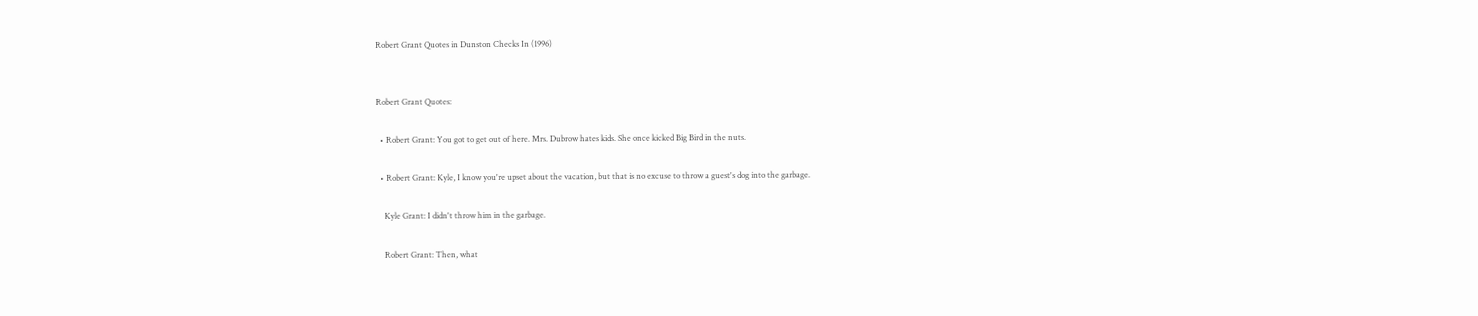Robert Grant Quotes in Dunston Checks In (1996)


Robert Grant Quotes:

  • Robert Grant: You got to get out of here. Mrs. Dubrow hates kids. She once kicked Big Bird in the nuts.

  • Robert Grant: Kyle, I know you're upset about the vacation, but that is no excuse to throw a guest's dog into the garbage.

    Kyle Grant: I didn't throw him in the garbage.

    Robert Grant: Then, what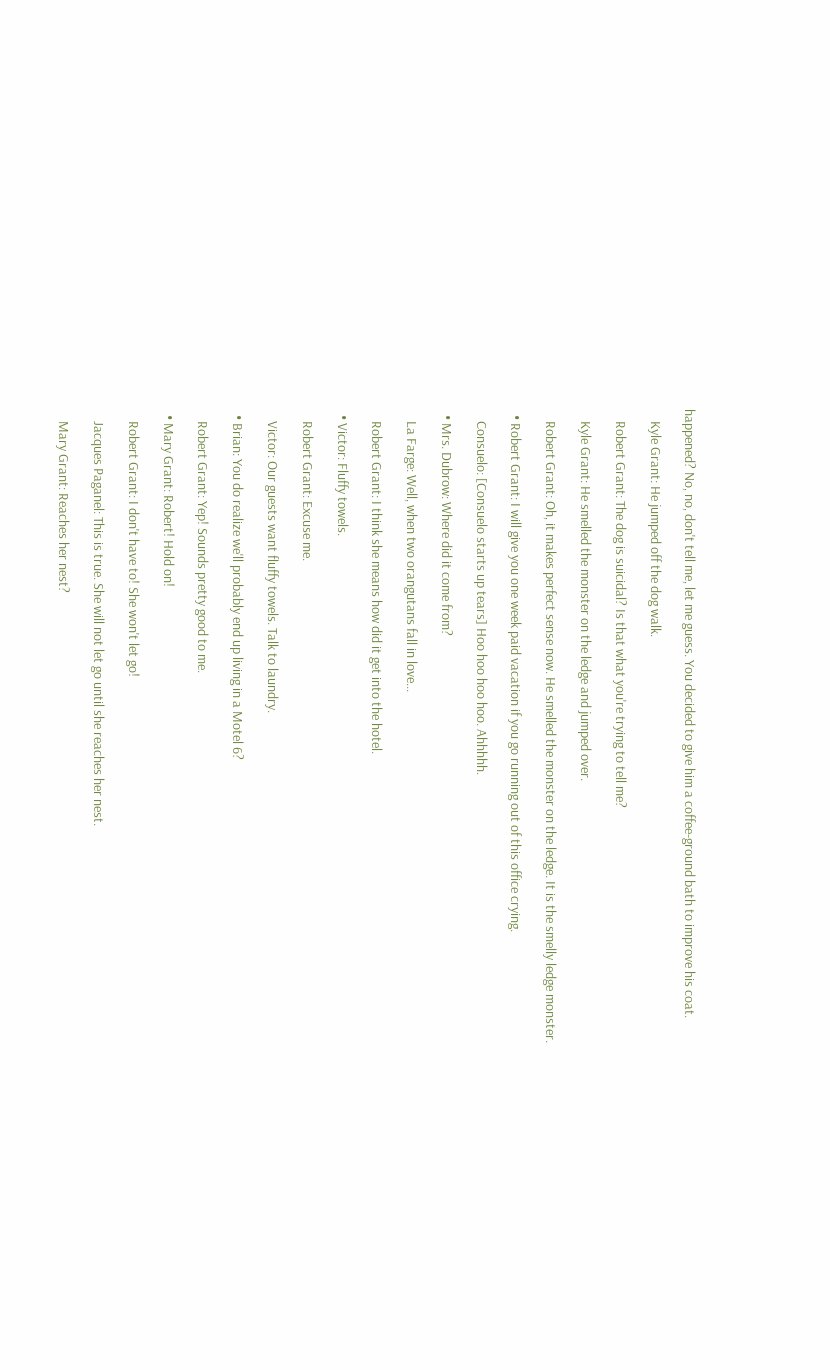happened? No, no, don't tell me, let me guess. You decided to give him a coffee-ground bath to improve his coat.

    Kyle Grant: He jumped off the dog walk.

    Robert Grant: The dog is suicidal? Is that what you're trying to tell me?

    Kyle Grant: He smelled the monster on the ledge and jumped over.

    Robert Grant: Oh, it makes perfect sense now. He smelled the monster on the ledge. It is the smelly ledge monster.

  • Robert Grant: I will give you one week paid vacation if you go running out of this office crying.

    Consuelo: [Consuelo starts up tears] Hoo hoo hoo hoo. Ahhhhh.

  • Mrs. Dubrow: Where did it come from?

    La Farge: Well, when two orangutans fall in love...

    Robert Grant: I think she means how did it get into the hotel.

  • Victor: Fluffy towels.

    Robert Grant: Excuse me.

    Victor: Our guests want fluffy towels. Talk to laundry.

  • Brian: You do realize we'll probably end up living in a Motel 6?

    Robert Grant: Yep! Sounds pretty good to me.

  • Mary Grant: Robert! Hold on!

    Robert Grant: I don't have to! She won't let go!

    Jacques Paganel: This is true. She will not let go until she reaches her nest.

    Mary Grant: Reaches her nest?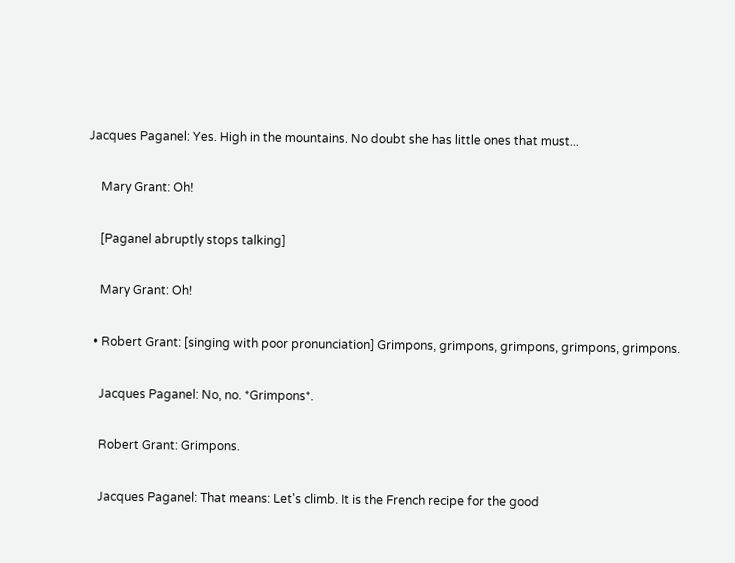Jacques Paganel: Yes. High in the mountains. No doubt she has little ones that must...

    Mary Grant: Oh!

    [Paganel abruptly stops talking]

    Mary Grant: Oh!

  • Robert Grant: [singing with poor pronunciation] Grimpons, grimpons, grimpons, grimpons, grimpons.

    Jacques Paganel: No, no. *Grimpons*.

    Robert Grant: Grimpons.

    Jacques Paganel: That means: Let's climb. It is the French recipe for the good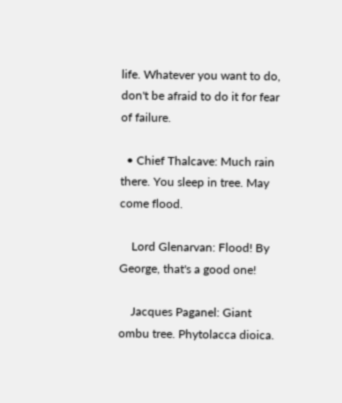life. Whatever you want to do, don't be afraid to do it for fear of failure.

  • Chief Thalcave: Much rain there. You sleep in tree. May come flood.

    Lord Glenarvan: Flood! By George, that's a good one!

    Jacques Paganel: Giant ombu tree. Phytolacca dioica.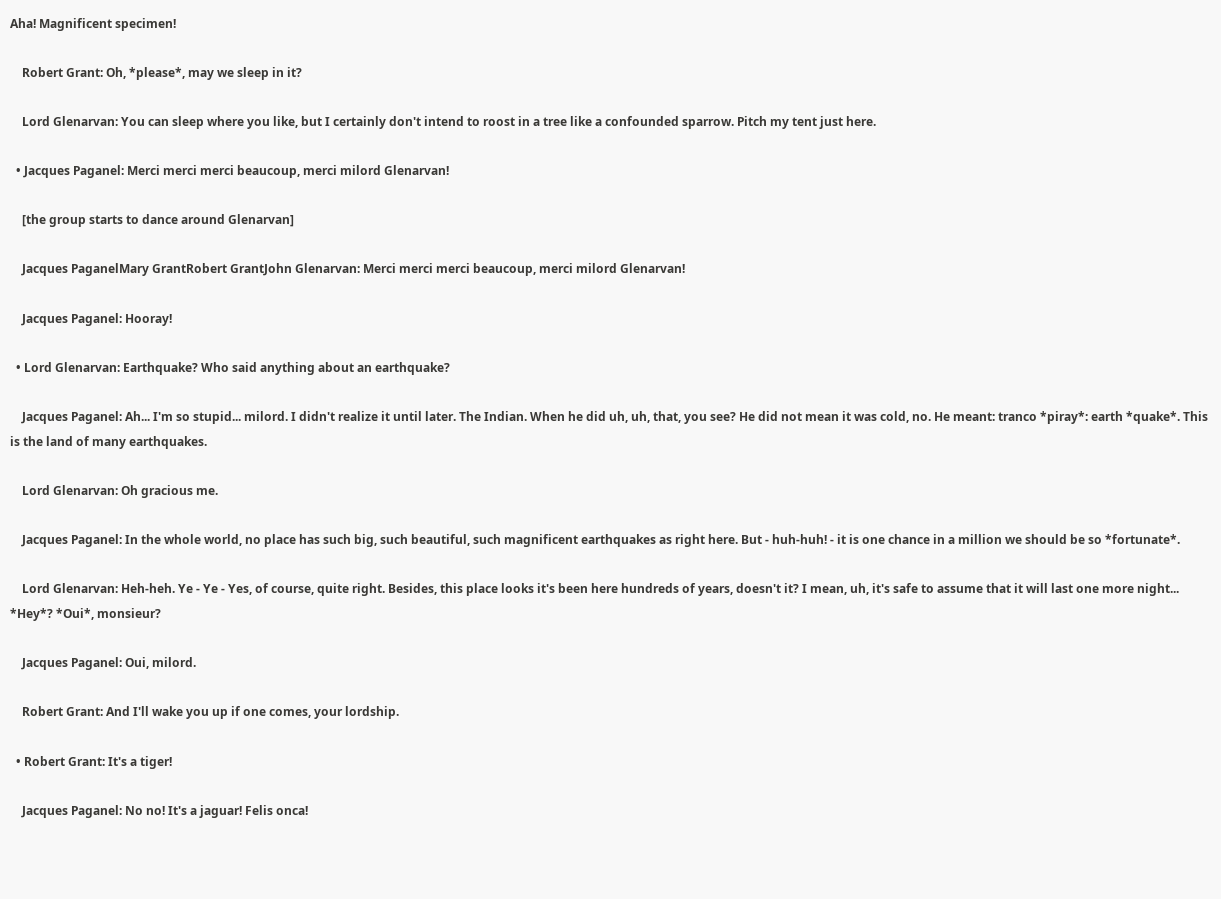Aha! Magnificent specimen!

    Robert Grant: Oh, *please*, may we sleep in it?

    Lord Glenarvan: You can sleep where you like, but I certainly don't intend to roost in a tree like a confounded sparrow. Pitch my tent just here.

  • Jacques Paganel: Merci merci merci beaucoup, merci milord Glenarvan!

    [the group starts to dance around Glenarvan]

    Jacques PaganelMary GrantRobert GrantJohn Glenarvan: Merci merci merci beaucoup, merci milord Glenarvan!

    Jacques Paganel: Hooray!

  • Lord Glenarvan: Earthquake? Who said anything about an earthquake?

    Jacques Paganel: Ah... I'm so stupid... milord. I didn't realize it until later. The Indian. When he did uh, uh, that, you see? He did not mean it was cold, no. He meant: tranco *piray*: earth *quake*. This is the land of many earthquakes.

    Lord Glenarvan: Oh gracious me.

    Jacques Paganel: In the whole world, no place has such big, such beautiful, such magnificent earthquakes as right here. But - huh-huh! - it is one chance in a million we should be so *fortunate*.

    Lord Glenarvan: Heh-heh. Ye - Ye - Yes, of course, quite right. Besides, this place looks it's been here hundreds of years, doesn't it? I mean, uh, it's safe to assume that it will last one more night... *Hey*? *Oui*, monsieur?

    Jacques Paganel: Oui, milord.

    Robert Grant: And I'll wake you up if one comes, your lordship.

  • Robert Grant: It's a tiger!

    Jacques Paganel: No no! It's a jaguar! Felis onca!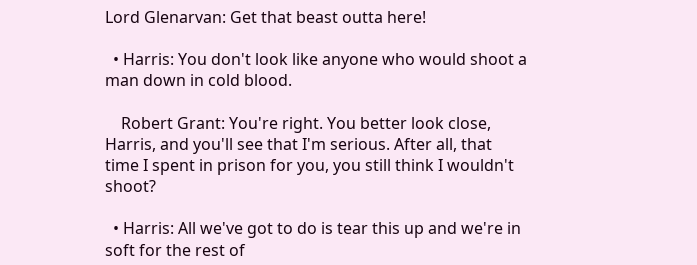Lord Glenarvan: Get that beast outta here!

  • Harris: You don't look like anyone who would shoot a man down in cold blood.

    Robert Grant: You're right. You better look close, Harris, and you'll see that I'm serious. After all, that time I spent in prison for you, you still think I wouldn't shoot?

  • Harris: All we've got to do is tear this up and we're in soft for the rest of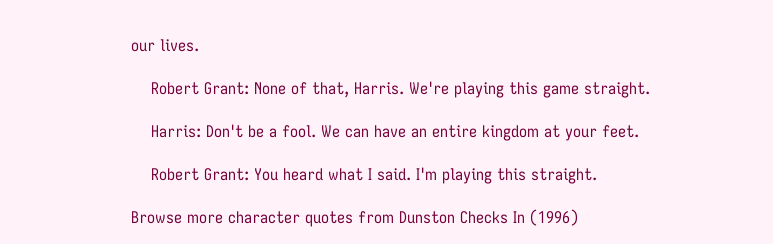our lives.

    Robert Grant: None of that, Harris. We're playing this game straight.

    Harris: Don't be a fool. We can have an entire kingdom at your feet.

    Robert Grant: You heard what I said. I'm playing this straight.

Browse more character quotes from Dunston Checks In (1996)